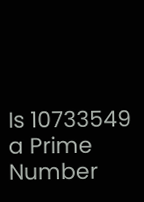Is 10733549 a Prime Number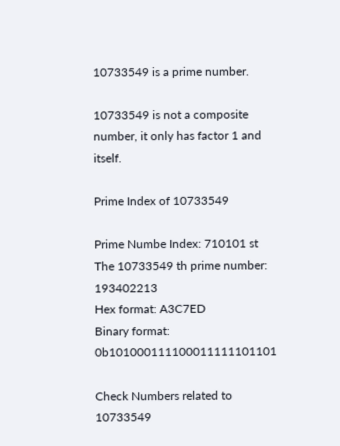10733549 is a prime number.

10733549 is not a composite number, it only has factor 1 and itself.

Prime Index of 10733549

Prime Numbe Index: 710101 st
The 10733549 th prime number: 193402213
Hex format: A3C7ED
Binary format: 0b101000111100011111101101

Check Numbers related to 10733549